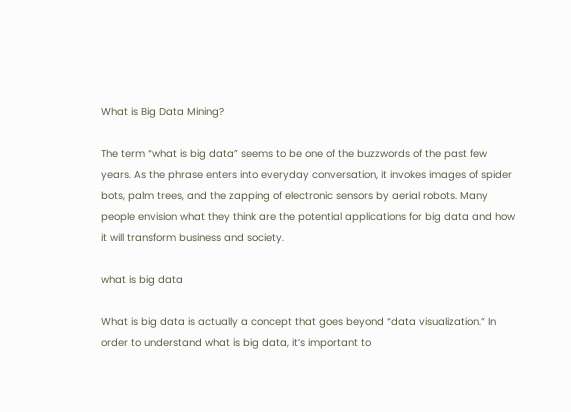What is Big Data Mining?

The term “what is big data” seems to be one of the buzzwords of the past few years. As the phrase enters into everyday conversation, it invokes images of spider bots, palm trees, and the zapping of electronic sensors by aerial robots. Many people envision what they think are the potential applications for big data and how it will transform business and society.

what is big data

What is big data is actually a concept that goes beyond “data visualization.” In order to understand what is big data, it’s important to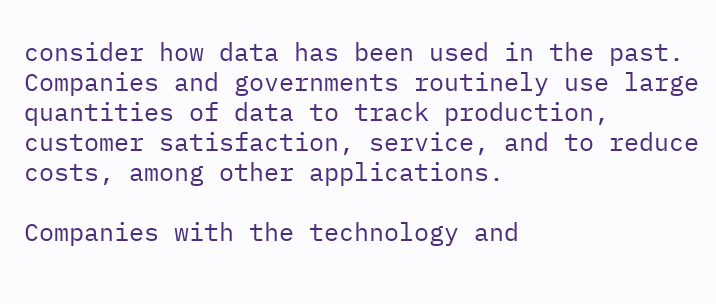consider how data has been used in the past. Companies and governments routinely use large quantities of data to track production, customer satisfaction, service, and to reduce costs, among other applications.

Companies with the technology and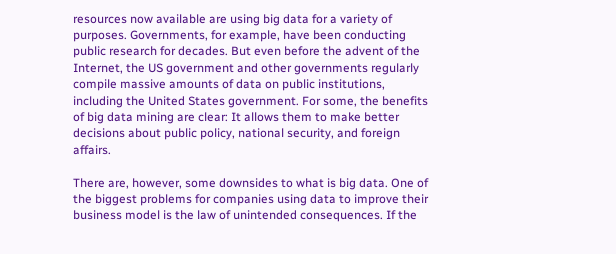resources now available are using big data for a variety of purposes. Governments, for example, have been conducting public research for decades. But even before the advent of the Internet, the US government and other governments regularly compile massive amounts of data on public institutions, including the United States government. For some, the benefits of big data mining are clear: It allows them to make better decisions about public policy, national security, and foreign affairs.

There are, however, some downsides to what is big data. One of the biggest problems for companies using data to improve their business model is the law of unintended consequences. If the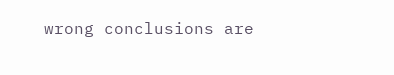wrong conclusions are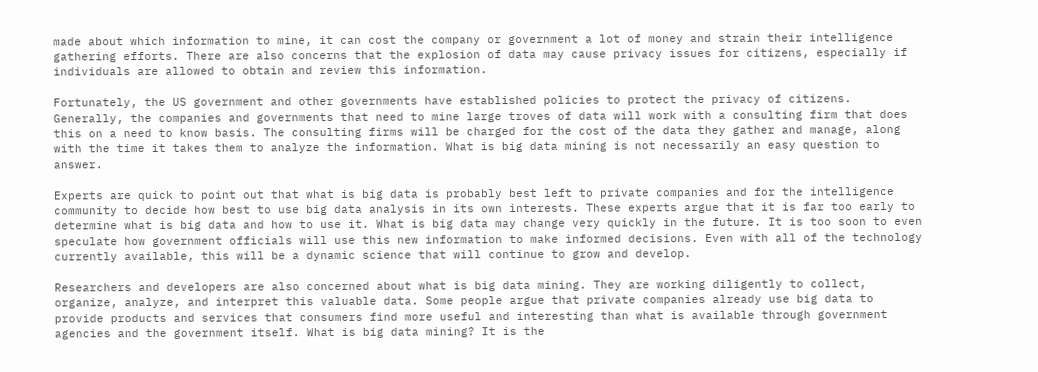made about which information to mine, it can cost the company or government a lot of money and strain their intelligence gathering efforts. There are also concerns that the explosion of data may cause privacy issues for citizens, especially if individuals are allowed to obtain and review this information.

Fortunately, the US government and other governments have established policies to protect the privacy of citizens. Generally, the companies and governments that need to mine large troves of data will work with a consulting firm that does this on a need to know basis. The consulting firms will be charged for the cost of the data they gather and manage, along with the time it takes them to analyze the information. What is big data mining is not necessarily an easy question to answer.

Experts are quick to point out that what is big data is probably best left to private companies and for the intelligence community to decide how best to use big data analysis in its own interests. These experts argue that it is far too early to determine what is big data and how to use it. What is big data may change very quickly in the future. It is too soon to even speculate how government officials will use this new information to make informed decisions. Even with all of the technology currently available, this will be a dynamic science that will continue to grow and develop.

Researchers and developers are also concerned about what is big data mining. They are working diligently to collect, organize, analyze, and interpret this valuable data. Some people argue that private companies already use big data to provide products and services that consumers find more useful and interesting than what is available through government agencies and the government itself. What is big data mining? It is the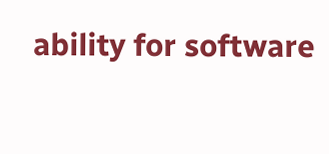ability for software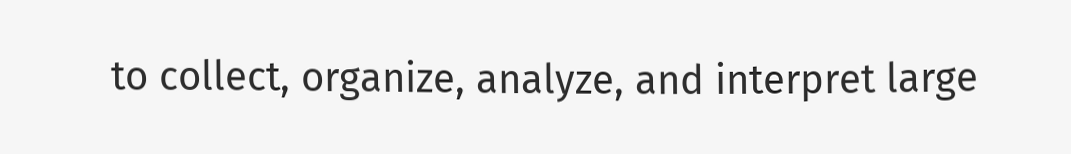to collect, organize, analyze, and interpret large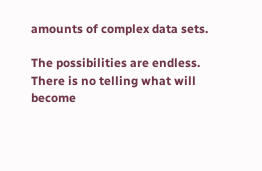amounts of complex data sets.

The possibilities are endless. There is no telling what will become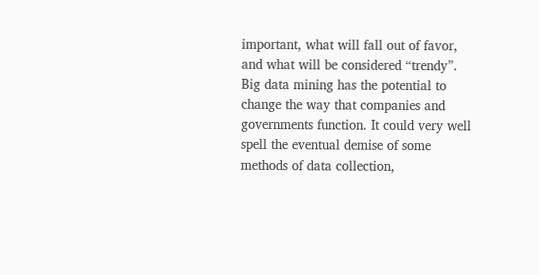important, what will fall out of favor, and what will be considered “trendy”. Big data mining has the potential to change the way that companies and governments function. It could very well spell the eventual demise of some methods of data collection,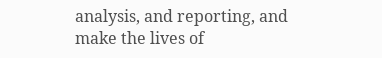analysis, and reporting, and make the lives of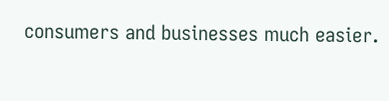consumers and businesses much easier.